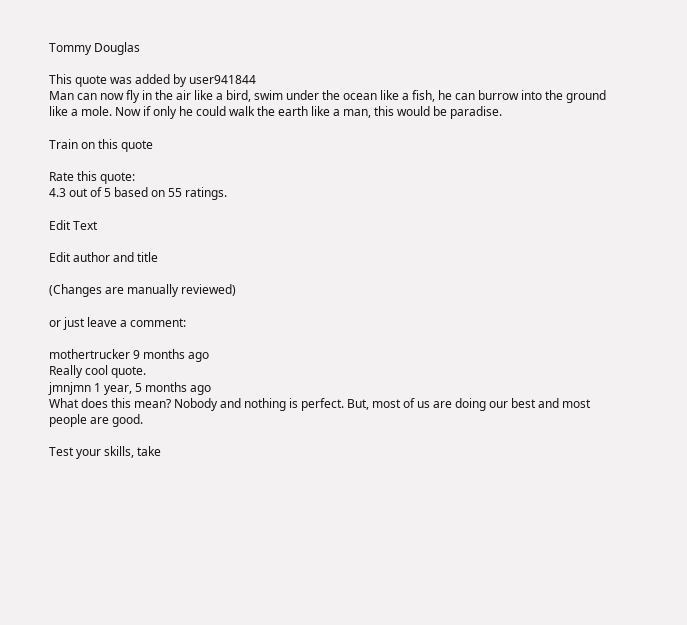Tommy Douglas

This quote was added by user941844
Man can now fly in the air like a bird, swim under the ocean like a fish, he can burrow into the ground like a mole. Now if only he could walk the earth like a man, this would be paradise.

Train on this quote

Rate this quote:
4.3 out of 5 based on 55 ratings.

Edit Text

Edit author and title

(Changes are manually reviewed)

or just leave a comment:

mothertrucker 9 months ago
Really cool quote.
jmnjmn 1 year, 5 months ago
What does this mean? Nobody and nothing is perfect. But, most of us are doing our best and most people are good.

Test your skills, take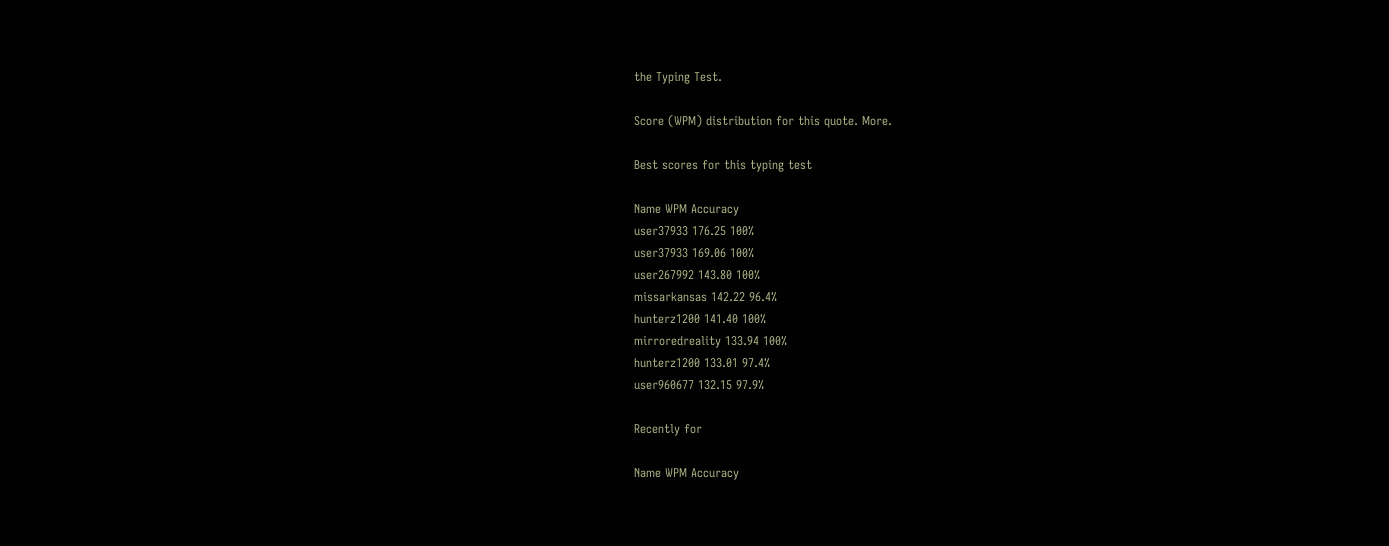the Typing Test.

Score (WPM) distribution for this quote. More.

Best scores for this typing test

Name WPM Accuracy
user37933 176.25 100%
user37933 169.06 100%
user267992 143.80 100%
missarkansas 142.22 96.4%
hunterz1200 141.40 100%
mirroredreality 133.94 100%
hunterz1200 133.01 97.4%
user960677 132.15 97.9%

Recently for

Name WPM Accuracy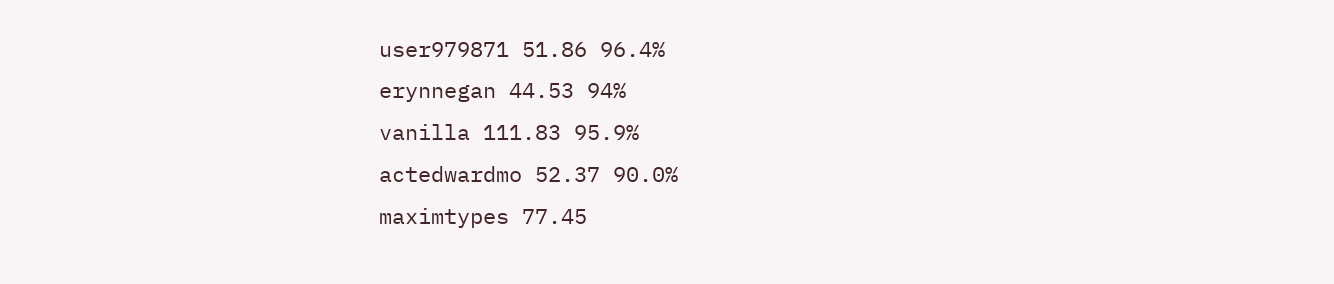user979871 51.86 96.4%
erynnegan 44.53 94%
vanilla 111.83 95.9%
actedwardmo 52.37 90.0%
maximtypes 77.45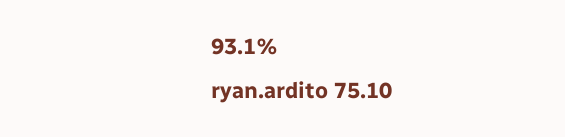93.1%
ryan.ardito 75.10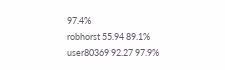97.4%
robhorst 55.94 89.1%
user80369 92.27 97.9%